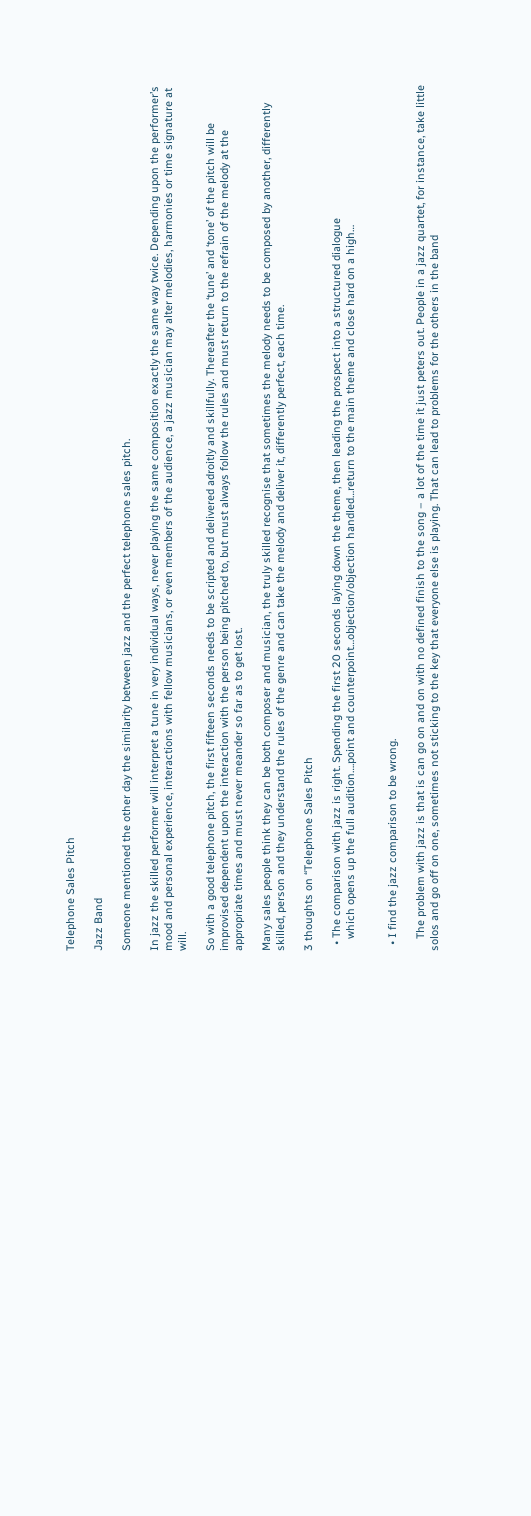Telephone Sales Pitch

Jazz Band

Someone mentioned the other day the similarity between jazz and the perfect telephone sales pitch.

In jazz the skilled performer will interpret a tune in very individual ways, never playing the same composition exactly the same way twice. Depending upon the performer’s mood and personal experience, interactions with fellow musicians, or even members of the audience, a jazz musician may alter melodies, harmonies or time signature at will.

So with a good telephone pitch, the first fifteen seconds needs to be scripted and delivered adroitly and skillfully. Thereafter the ‘tune’ and ‘tone’ of the pitch will be improvised dependent upon the interaction with the person being pitched to, but must always follow the rules and must return to the refrain of the melody at the appropriate times and must never meander so far as to get lost.

Many sales people think they can be both composer and musician, the truly skilled recognise that sometimes the melody needs to be composed by another, differently skilled, person and they understand the rules of the genre and can take the melody and deliver it, differently perfect, each time.

3 thoughts on “Telephone Sales Pitch

  • The comparison with jazz is right. Spending the first 20 seconds laying down the theme, then leading the prospect into a structured dialogue
    which opens up the full audition….point and counterpoint…objection/objection handled…return to the main theme and close hard on a high…


  • I find the jazz comparison to be wrong.

    The problem with jazz is that is can go on and on with no defined finish to the song – a lot of the time it just peters out. People in a jazz quartet, for instance, take little solos and go off on one, sometimes not sticking to the key that everyone else is playing. That can lead to problems for the others in the band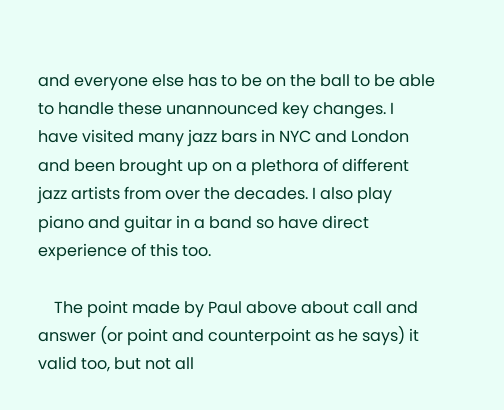and everyone else has to be on the ball to be able to handle these unannounced key changes. I have visited many jazz bars in NYC and London and been brought up on a plethora of different jazz artists from over the decades. I also play piano and guitar in a band so have direct experience of this too.

    The point made by Paul above about call and answer (or point and counterpoint as he says) it valid too, but not all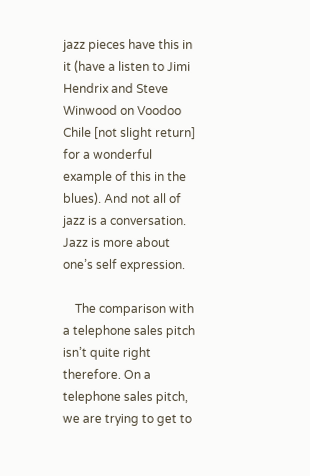jazz pieces have this in it (have a listen to Jimi Hendrix and Steve Winwood on Voodoo Chile [not slight return] for a wonderful example of this in the blues). And not all of jazz is a conversation. Jazz is more about one’s self expression.

    The comparison with a telephone sales pitch isn’t quite right therefore. On a telephone sales pitch, we are trying to get to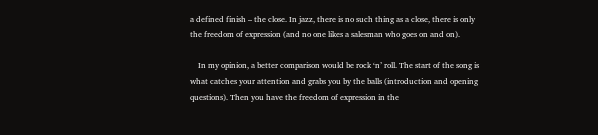a defined finish – the close. In jazz, there is no such thing as a close, there is only the freedom of expression (and no one likes a salesman who goes on and on).

    In my opinion, a better comparison would be rock ‘n’ roll. The start of the song is what catches your attention and grabs you by the balls (introduction and opening questions). Then you have the freedom of expression in the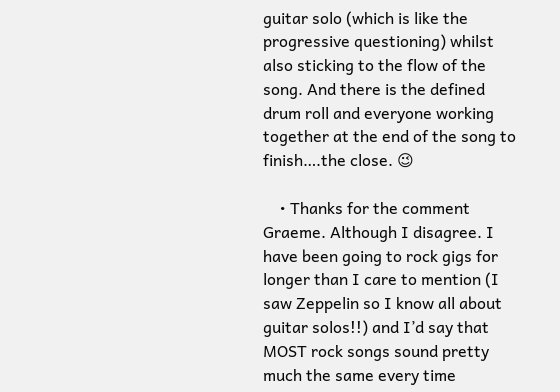guitar solo (which is like the progressive questioning) whilst also sticking to the flow of the song. And there is the defined drum roll and everyone working together at the end of the song to finish….the close. 😉

    • Thanks for the comment Graeme. Although I disagree. I have been going to rock gigs for longer than I care to mention (I saw Zeppelin so I know all about guitar solos!!) and I’d say that MOST rock songs sound pretty much the same every time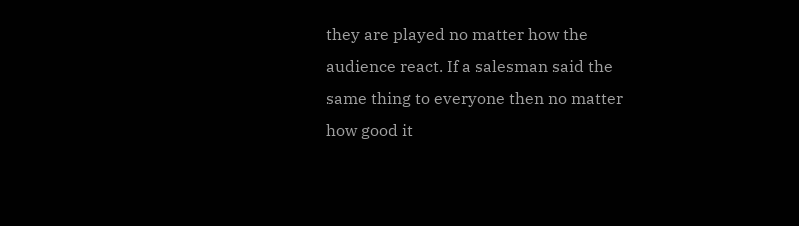they are played no matter how the audience react. If a salesman said the same thing to everyone then no matter how good it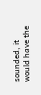sounded, it would have the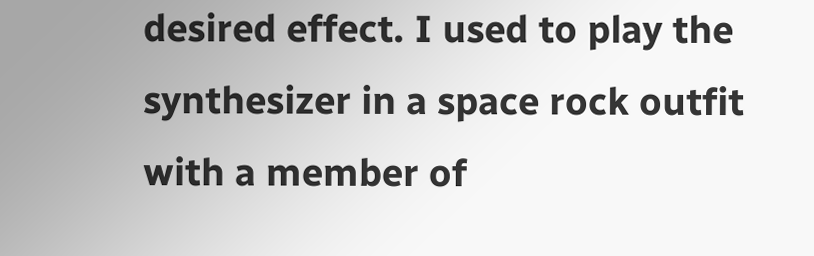desired effect. I used to play the synthesizer in a space rock outfit with a member of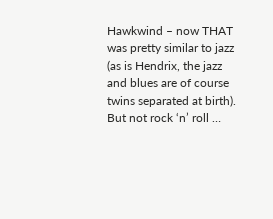Hawkwind – now THAT was pretty similar to jazz (as is Hendrix, the jazz and blues are of course twins separated at birth). But not rock ‘n’ roll …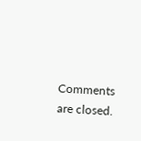Comments are closed.